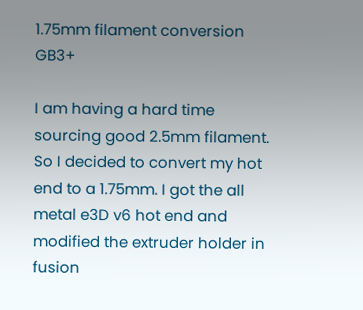1.75mm filament conversion GB3+

I am having a hard time sourcing good 2.5mm filament. So I decided to convert my hot end to a 1.75mm. I got the all metal e3D v6 hot end and modified the extruder holder in fusion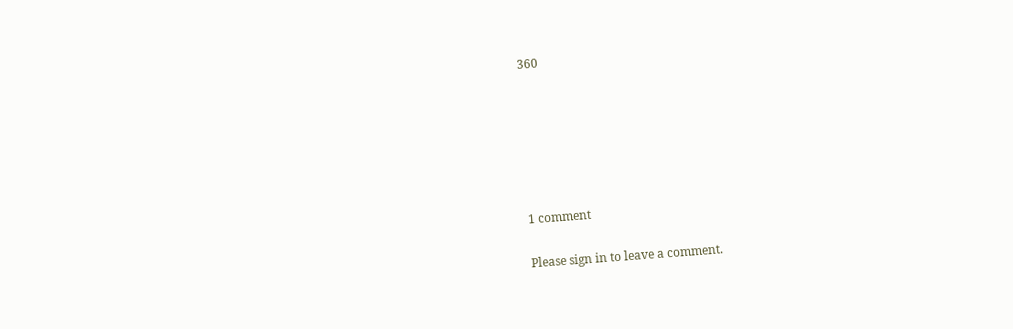360






1 comment

Please sign in to leave a comment.